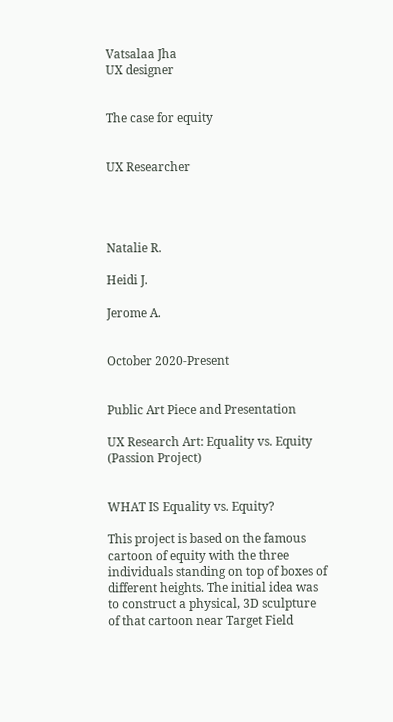Vatsalaa Jha
UX designer


The case for equity


UX Researcher




Natalie R.

Heidi J.

Jerome A.


October 2020-Present


Public Art Piece and Presentation

UX Research Art: Equality vs. Equity (Passion Project)


WHAT IS Equality vs. Equity?

This project is based on the famous cartoon of equity with the three individuals standing on top of boxes of different heights. The initial idea was to construct a physical, 3D sculpture of that cartoon near Target Field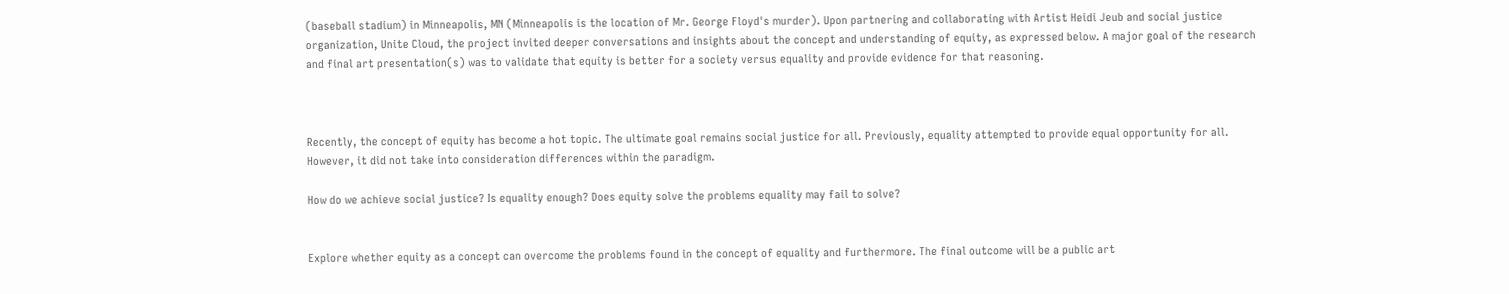(baseball stadium) in Minneapolis, MN (Minneapolis is the location of Mr. George Floyd's murder). Upon partnering and collaborating with Artist Heidi Jeub and social justice organization, Unite Cloud, the project invited deeper conversations and insights about the concept and understanding of equity, as expressed below. A major goal of the research and final art presentation(s) was to validate that equity is better for a society versus equality and provide evidence for that reasoning.



Recently, the concept of equity has become a hot topic. The ultimate goal remains social justice for all. Previously, equality attempted to provide equal opportunity for all. However, it did not take into consideration differences within the paradigm.

How do we achieve social justice? Is equality enough? Does equity solve the problems equality may fail to solve?


Explore whether equity as a concept can overcome the problems found in the concept of equality and furthermore. The final outcome will be a public art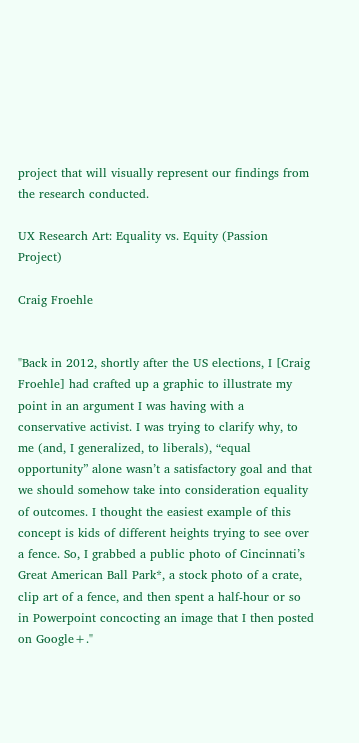project that will visually represent our findings from the research conducted.

UX Research Art: Equality vs. Equity (Passion Project)

Craig Froehle


"Back in 2012, shortly after the US elections, I [Craig Froehle] had crafted up a graphic to illustrate my point in an argument I was having with a conservative activist. I was trying to clarify why, to me (and, I generalized, to liberals), “equal opportunity” alone wasn’t a satisfactory goal and that we should somehow take into consideration equality of outcomes. I thought the easiest example of this concept is kids of different heights trying to see over a fence. So, I grabbed a public photo of Cincinnati’s Great American Ball Park*, a stock photo of a crate, clip art of a fence, and then spent a half-hour or so in Powerpoint concocting an image that I then posted on Google+."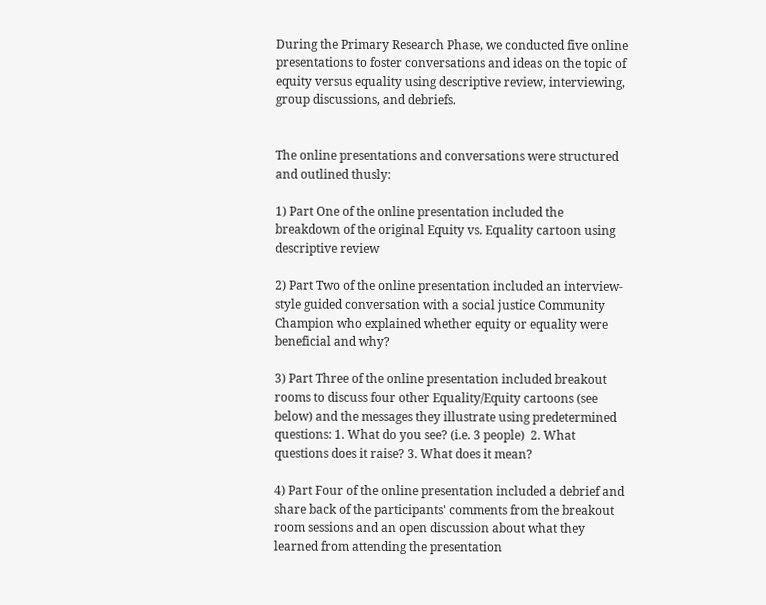During the Primary Research Phase, we conducted five online presentations to foster conversations and ideas on the topic of equity versus equality using descriptive review, interviewing, group discussions, and debriefs.


The online presentations and conversations were structured and outlined thusly:

1) Part One of the online presentation included the breakdown of the original Equity vs. Equality cartoon using descriptive review

2) Part Two of the online presentation included an interview-style guided conversation with a social justice Community Champion who explained whether equity or equality were beneficial and why?

3) Part Three of the online presentation included breakout rooms to discuss four other Equality/Equity cartoons (see below) and the messages they illustrate using predetermined questions: 1. What do you see? (i.e. 3 people)  2. What questions does it raise? 3. What does it mean?

4) Part Four of the online presentation included a debrief and share back of the participants' comments from the breakout room sessions and an open discussion about what they learned from attending the presentation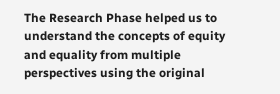The Research Phase helped us to understand the concepts of equity and equality from multiple perspectives using the original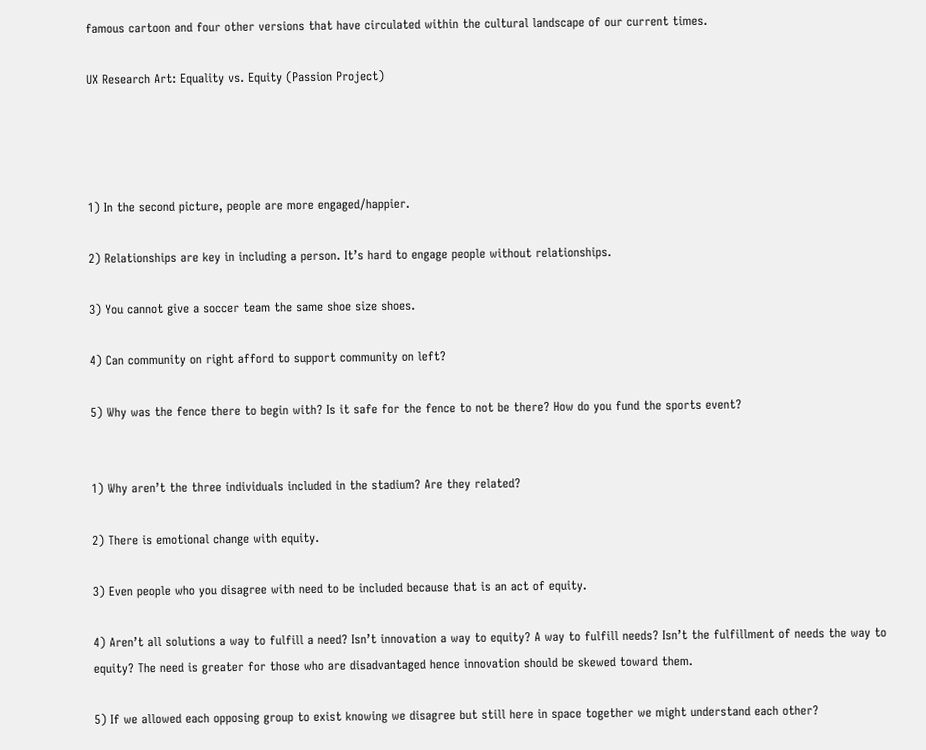famous cartoon and four other versions that have circulated within the cultural landscape of our current times.

UX Research Art: Equality vs. Equity (Passion Project)




1) In the second picture, people are more engaged/happier.

2) Relationships are key in including a person. It’s hard to engage people without relationships.

3) You cannot give a soccer team the same shoe size shoes.

4) Can community on right afford to support community on left?

5) Why was the fence there to begin with? Is it safe for the fence to not be there? How do you fund the sports event?


1) Why aren’t the three individuals included in the stadium? Are they related?

2) There is emotional change with equity.

3) Even people who you disagree with need to be included because that is an act of equity.

4) Aren’t all solutions a way to fulfill a need? Isn’t innovation a way to equity? A way to fulfill needs? Isn’t the fulfillment of needs the way to equity? The need is greater for those who are disadvantaged hence innovation should be skewed toward them.

5) If we allowed each opposing group to exist knowing we disagree but still here in space together we might understand each other?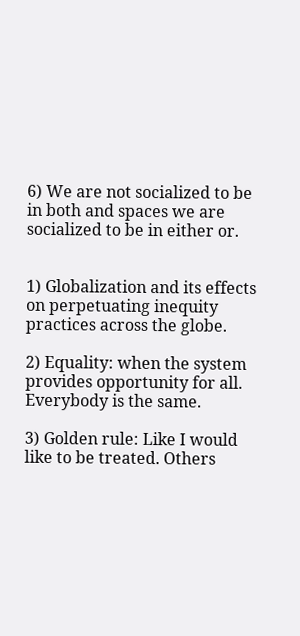6) We are not socialized to be in both and spaces we are socialized to be in either or.


1) Globalization and its effects on perpetuating inequity practices across the globe.

2) Equality: when the system provides opportunity for all. Everybody is the same.

3) Golden rule: Like I would like to be treated. Others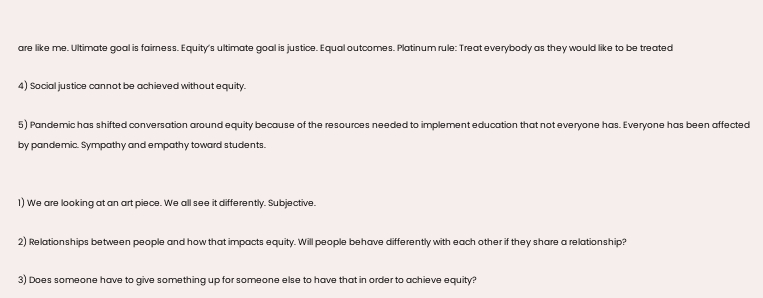are like me. Ultimate goal is fairness. Equity’s ultimate goal is justice. Equal outcomes. Platinum rule: Treat everybody as they would like to be treated

4) Social justice cannot be achieved without equity.

5) Pandemic has shifted conversation around equity because of the resources needed to implement education that not everyone has. Everyone has been affected by pandemic. Sympathy and empathy toward students.


1) We are looking at an art piece. We all see it differently. Subjective.

2) Relationships between people and how that impacts equity. Will people behave differently with each other if they share a relationship?

3) Does someone have to give something up for someone else to have that in order to achieve equity?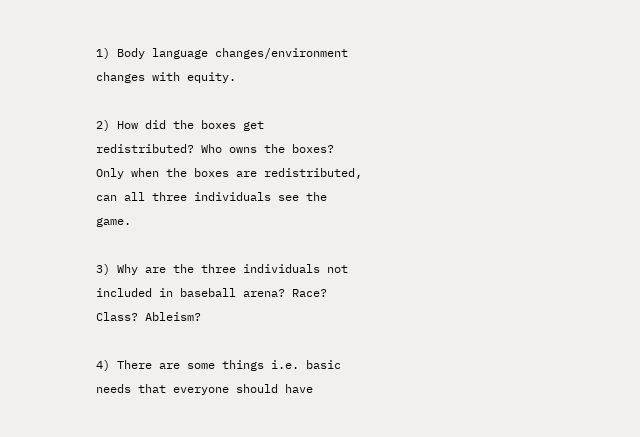1) Body language changes/environment changes with equity.

2) How did the boxes get redistributed? Who owns the boxes? Only when the boxes are redistributed, can all three individuals see the game.

3) Why are the three individuals not included in baseball arena? Race? Class? Ableism?

4) There are some things i.e. basic needs that everyone should have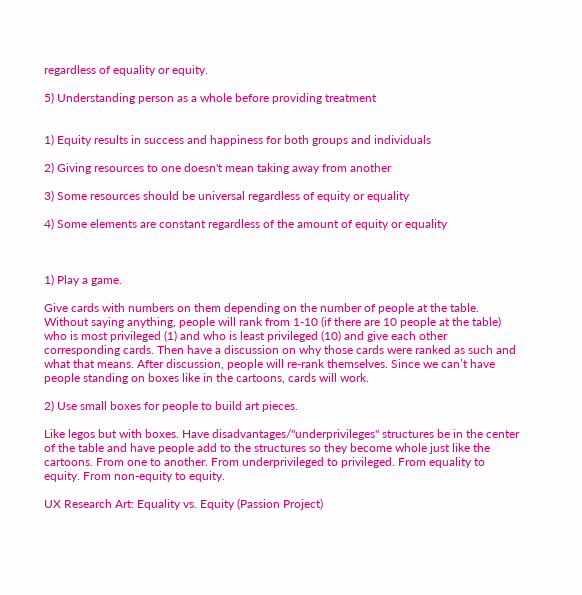regardless of equality or equity.

5) Understanding person as a whole before providing treatment


1) Equity results in success and happiness for both groups and individuals

2) Giving resources to one doesn't mean taking away from another

3) Some resources should be universal regardless of equity or equality

4) Some elements are constant regardless of the amount of equity or equality



1) Play a game.

Give cards with numbers on them depending on the number of people at the table. Without saying anything, people will rank from 1-10 (if there are 10 people at the table) who is most privileged (1) and who is least privileged (10) and give each other corresponding cards. Then have a discussion on why those cards were ranked as such and what that means. After discussion, people will re-rank themselves. Since we can’t have people standing on boxes like in the cartoons, cards will work.

2) Use small boxes for people to build art pieces.

Like legos but with boxes. Have disadvantages/"underprivileges" structures be in the center of the table and have people add to the structures so they become whole just like the cartoons. From one to another. From underprivileged to privileged. From equality to equity. From non-equity to equity.

UX Research Art: Equality vs. Equity (Passion Project)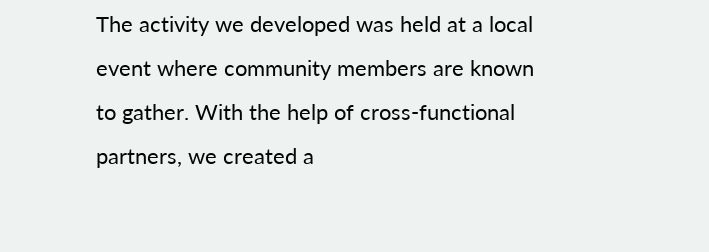The activity we developed was held at a local event where community members are known to gather. With the help of cross-functional partners, we created a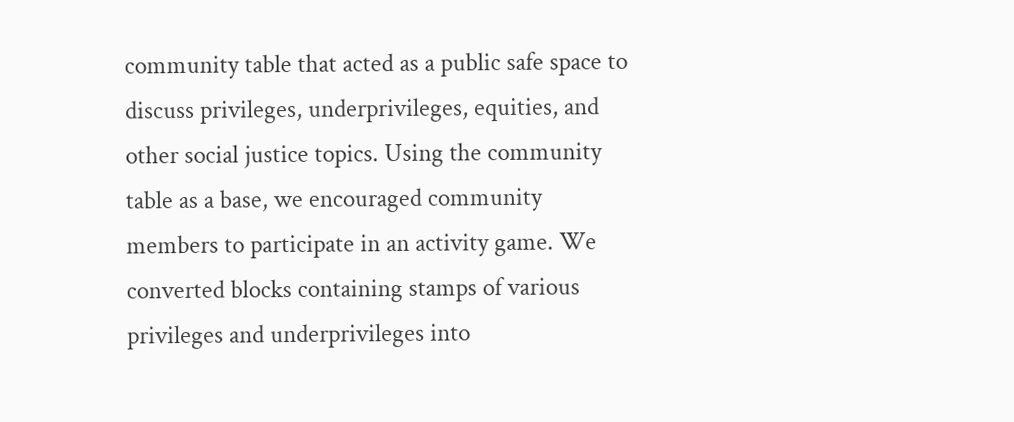community table that acted as a public safe space to discuss privileges, underprivileges, equities, and other social justice topics. Using the community table as a base, we encouraged community members to participate in an activity game. We converted blocks containing stamps of various privileges and underprivileges into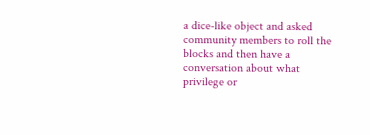a dice-like object and asked community members to roll the blocks and then have a conversation about what privilege or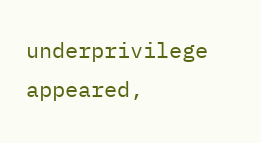underprivilege appeared,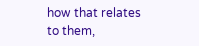how that relates to them,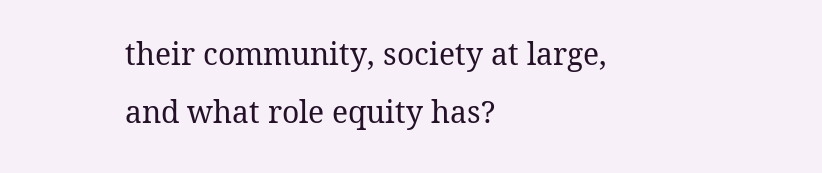their community, society at large, and what role equity has?